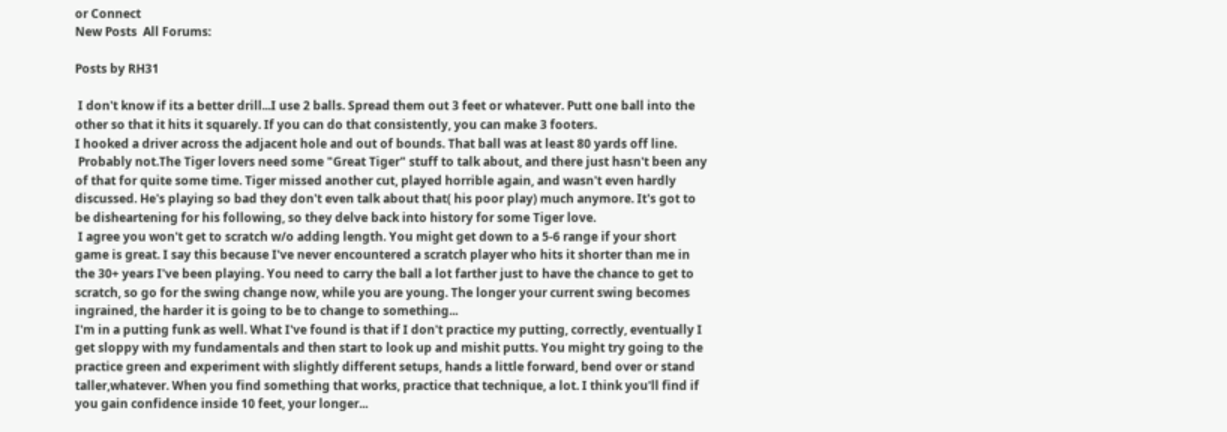or Connect
New Posts  All Forums:

Posts by RH31

 I don't know if its a better drill...I use 2 balls. Spread them out 3 feet or whatever. Putt one ball into the other so that it hits it squarely. If you can do that consistently, you can make 3 footers.
I hooked a driver across the adjacent hole and out of bounds. That ball was at least 80 yards off line.
 Probably not.The Tiger lovers need some "Great Tiger" stuff to talk about, and there just hasn't been any of that for quite some time. Tiger missed another cut, played horrible again, and wasn't even hardly discussed. He's playing so bad they don't even talk about that( his poor play) much anymore. It's got to be disheartening for his following, so they delve back into history for some Tiger love.
 I agree you won't get to scratch w/o adding length. You might get down to a 5-6 range if your short game is great. I say this because I've never encountered a scratch player who hits it shorter than me in the 30+ years I've been playing. You need to carry the ball a lot farther just to have the chance to get to scratch, so go for the swing change now, while you are young. The longer your current swing becomes ingrained, the harder it is going to be to change to something...
I'm in a putting funk as well. What I've found is that if I don't practice my putting, correctly, eventually I get sloppy with my fundamentals and then start to look up and mishit putts. You might try going to the practice green and experiment with slightly different setups, hands a little forward, bend over or stand taller,whatever. When you find something that works, practice that technique, a lot. I think you'll find if you gain confidence inside 10 feet, your longer...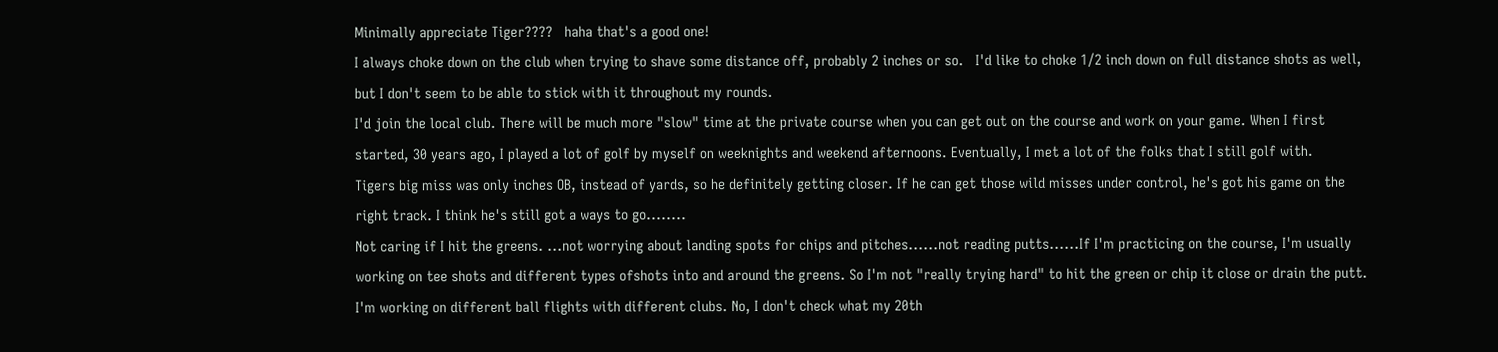Minimally appreciate Tiger????   haha that's a good one!
I always choke down on the club when trying to shave some distance off, probably 2 inches or so.   I'd like to choke 1/2 inch down on full distance shots as well, but I don't seem to be able to stick with it throughout my rounds.
I'd join the local club. There will be much more "slow" time at the private course when you can get out on the course and work on your game. When I first started, 30 years ago, I played a lot of golf by myself on weeknights and weekend afternoons. Eventually, I met a lot of the folks that I still golf with.
Tigers big miss was only inches OB, instead of yards, so he definitely getting closer. If he can get those wild misses under control, he's got his game on the right track. I think he's still got a ways to go........
Not caring if I hit the greens. ...not worrying about landing spots for chips and pitches......not reading putts......If I'm practicing on the course, I'm usually working on tee shots and different types ofshots into and around the greens. So I'm not "really trying hard" to hit the green or chip it close or drain the putt. I'm working on different ball flights with different clubs. No, I don't check what my 20th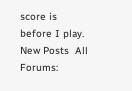score is before I play.
New Posts  All Forums: